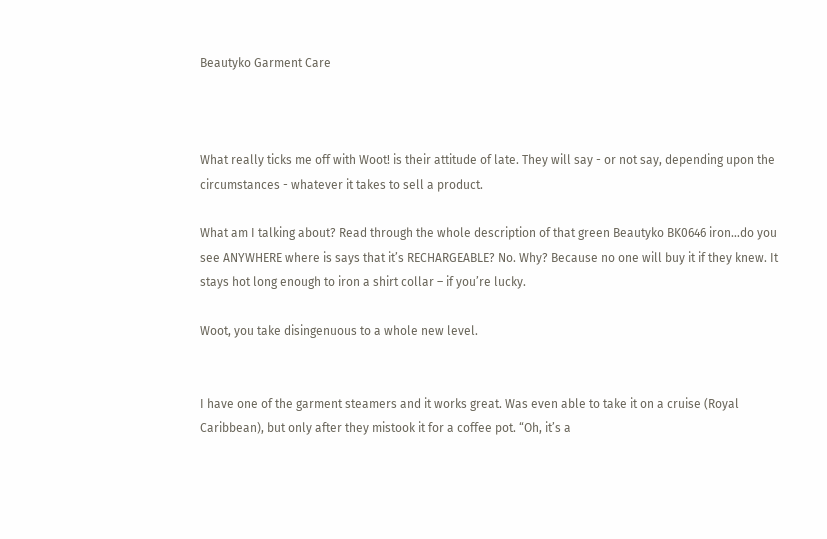Beautyko Garment Care



What really ticks me off with Woot! is their attitude of late. They will say - or not say, depending upon the circumstances - whatever it takes to sell a product.

What am I talking about? Read through the whole description of that green Beautyko BK0646 iron…do you see ANYWHERE where is says that it’s RECHARGEABLE? No. Why? Because no one will buy it if they knew. It stays hot long enough to iron a shirt collar – if you’re lucky.

Woot, you take disingenuous to a whole new level.


I have one of the garment steamers and it works great. Was even able to take it on a cruise (Royal Caribbean), but only after they mistook it for a coffee pot. “Oh, it’s a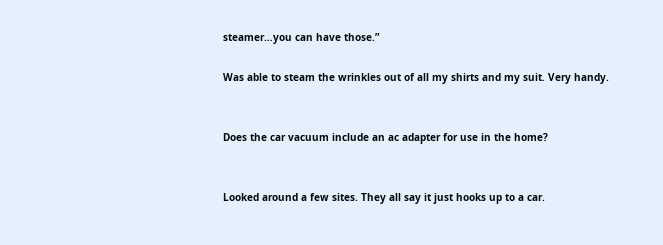steamer…you can have those.”

Was able to steam the wrinkles out of all my shirts and my suit. Very handy.


Does the car vacuum include an ac adapter for use in the home?


Looked around a few sites. They all say it just hooks up to a car.